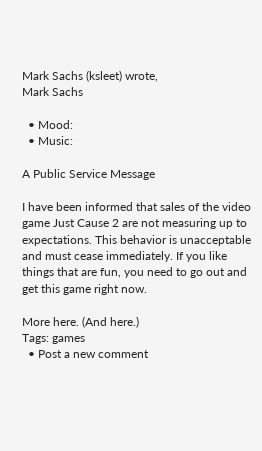Mark Sachs (ksleet) wrote,
Mark Sachs

  • Mood:
  • Music:

A Public Service Message

I have been informed that sales of the video game Just Cause 2 are not measuring up to expectations. This behavior is unacceptable and must cease immediately. If you like things that are fun, you need to go out and get this game right now.

More here. (And here.)
Tags: games
  • Post a new comment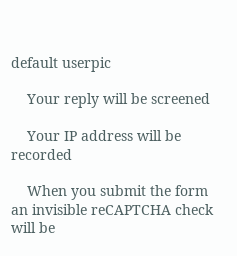default userpic

    Your reply will be screened

    Your IP address will be recorded

    When you submit the form an invisible reCAPTCHA check will be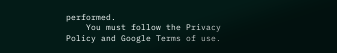performed.
    You must follow the Privacy Policy and Google Terms of use.